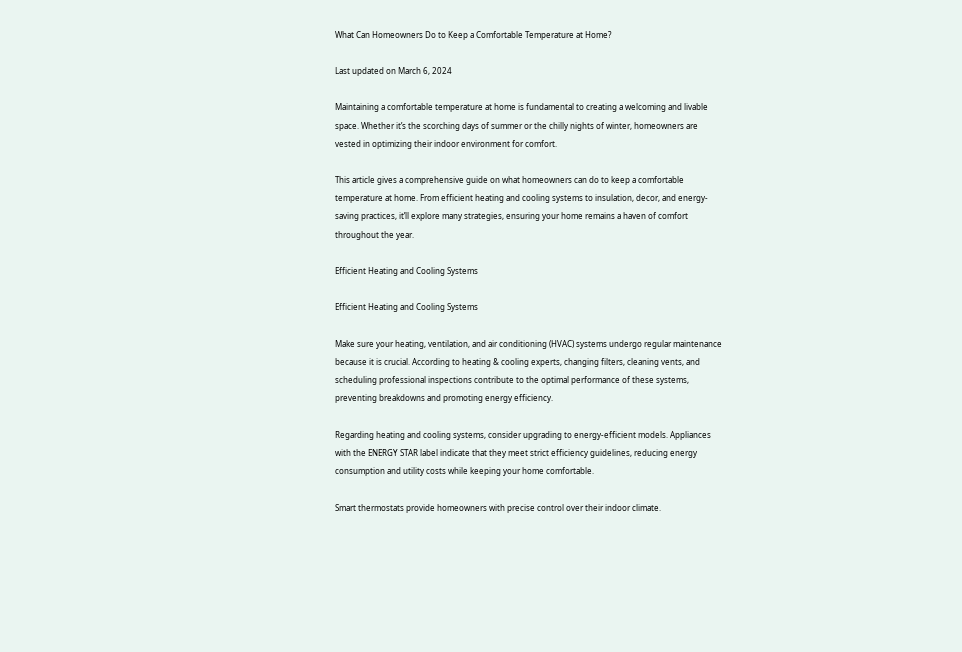What Can Homeowners Do to Keep a Comfortable Temperature at Home?

Last updated on March 6, 2024

Maintaining a comfortable temperature at home is fundamental to creating a welcoming and livable space. Whether it’s the scorching days of summer or the chilly nights of winter, homeowners are vested in optimizing their indoor environment for comfort.

This article gives a comprehensive guide on what homeowners can do to keep a comfortable temperature at home. From efficient heating and cooling systems to insulation, decor, and energy-saving practices, it’ll explore many strategies, ensuring your home remains a haven of comfort throughout the year.

Efficient Heating and Cooling Systems

Efficient Heating and Cooling Systems

Make sure your heating, ventilation, and air conditioning (HVAC) systems undergo regular maintenance because it is crucial. According to heating & cooling experts, changing filters, cleaning vents, and scheduling professional inspections contribute to the optimal performance of these systems, preventing breakdowns and promoting energy efficiency.

Regarding heating and cooling systems, consider upgrading to energy-efficient models. Appliances with the ENERGY STAR label indicate that they meet strict efficiency guidelines, reducing energy consumption and utility costs while keeping your home comfortable.

Smart thermostats provide homeowners with precise control over their indoor climate.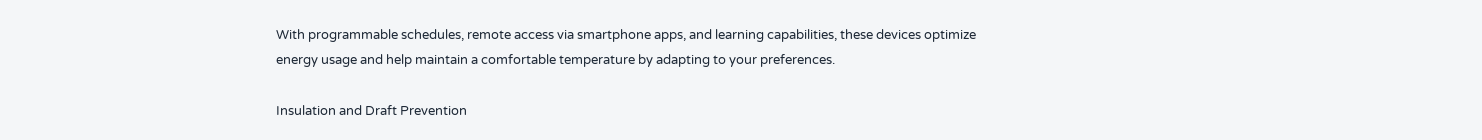With programmable schedules, remote access via smartphone apps, and learning capabilities, these devices optimize energy usage and help maintain a comfortable temperature by adapting to your preferences.

Insulation and Draft Prevention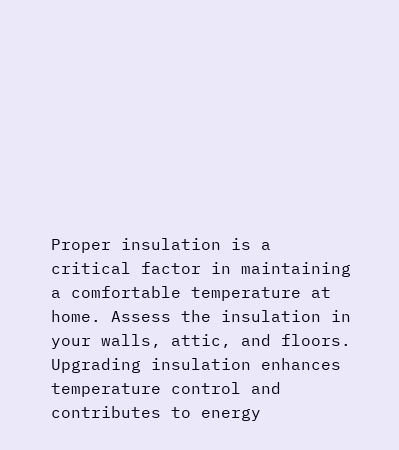Proper insulation is a critical factor in maintaining a comfortable temperature at home. Assess the insulation in your walls, attic, and floors. Upgrading insulation enhances temperature control and contributes to energy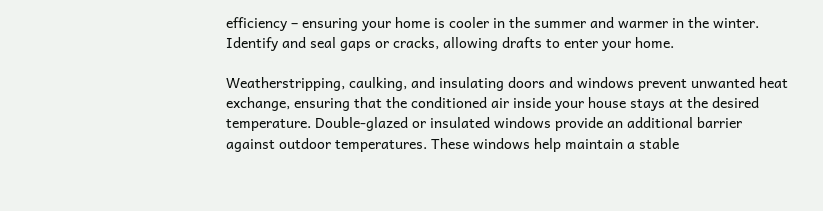efficiency – ensuring your home is cooler in the summer and warmer in the winter. Identify and seal gaps or cracks, allowing drafts to enter your home.

Weatherstripping, caulking, and insulating doors and windows prevent unwanted heat exchange, ensuring that the conditioned air inside your house stays at the desired temperature. Double-glazed or insulated windows provide an additional barrier against outdoor temperatures. These windows help maintain a stable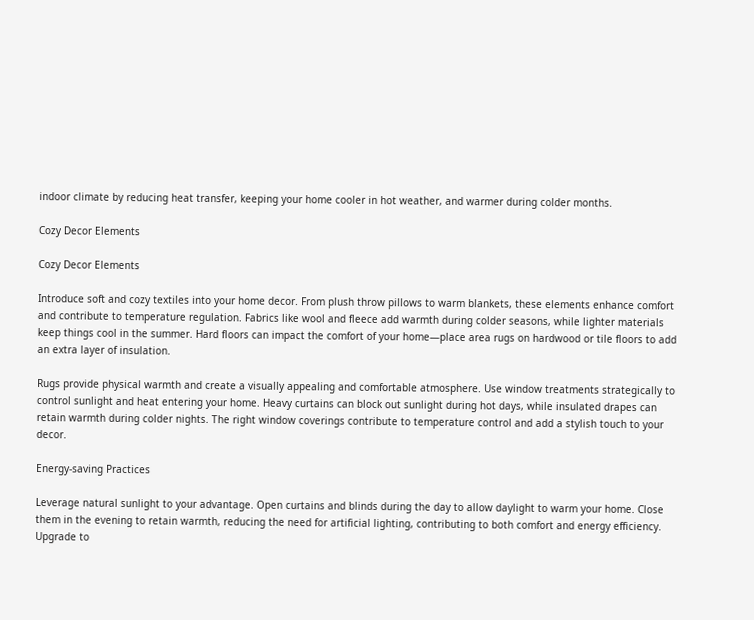indoor climate by reducing heat transfer, keeping your home cooler in hot weather, and warmer during colder months.

Cozy Decor Elements

Cozy Decor Elements

Introduce soft and cozy textiles into your home decor. From plush throw pillows to warm blankets, these elements enhance comfort and contribute to temperature regulation. Fabrics like wool and fleece add warmth during colder seasons, while lighter materials keep things cool in the summer. Hard floors can impact the comfort of your home—place area rugs on hardwood or tile floors to add an extra layer of insulation.

Rugs provide physical warmth and create a visually appealing and comfortable atmosphere. Use window treatments strategically to control sunlight and heat entering your home. Heavy curtains can block out sunlight during hot days, while insulated drapes can retain warmth during colder nights. The right window coverings contribute to temperature control and add a stylish touch to your decor.

Energy-saving Practices

Leverage natural sunlight to your advantage. Open curtains and blinds during the day to allow daylight to warm your home. Close them in the evening to retain warmth, reducing the need for artificial lighting, contributing to both comfort and energy efficiency. Upgrade to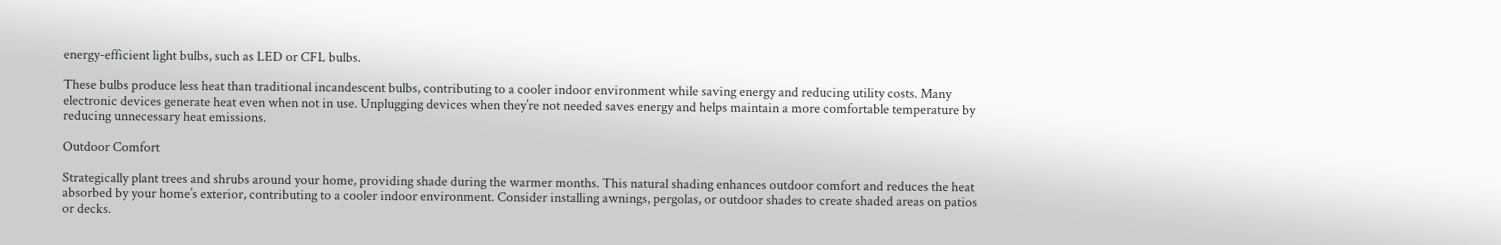energy-efficient light bulbs, such as LED or CFL bulbs.

These bulbs produce less heat than traditional incandescent bulbs, contributing to a cooler indoor environment while saving energy and reducing utility costs. Many electronic devices generate heat even when not in use. Unplugging devices when they’re not needed saves energy and helps maintain a more comfortable temperature by reducing unnecessary heat emissions.

Outdoor Comfort

Strategically plant trees and shrubs around your home, providing shade during the warmer months. This natural shading enhances outdoor comfort and reduces the heat absorbed by your home’s exterior, contributing to a cooler indoor environment. Consider installing awnings, pergolas, or outdoor shades to create shaded areas on patios or decks.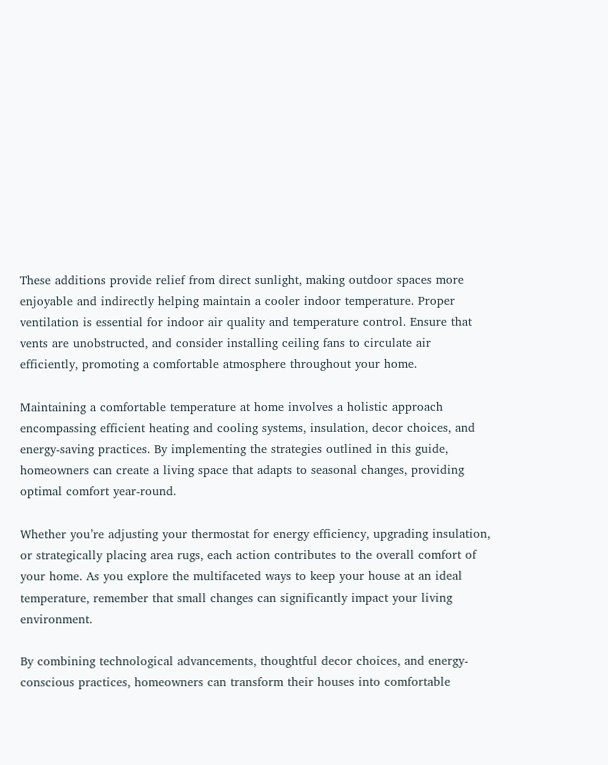These additions provide relief from direct sunlight, making outdoor spaces more enjoyable and indirectly helping maintain a cooler indoor temperature. Proper ventilation is essential for indoor air quality and temperature control. Ensure that vents are unobstructed, and consider installing ceiling fans to circulate air efficiently, promoting a comfortable atmosphere throughout your home.

Maintaining a comfortable temperature at home involves a holistic approach encompassing efficient heating and cooling systems, insulation, decor choices, and energy-saving practices. By implementing the strategies outlined in this guide, homeowners can create a living space that adapts to seasonal changes, providing optimal comfort year-round.

Whether you’re adjusting your thermostat for energy efficiency, upgrading insulation, or strategically placing area rugs, each action contributes to the overall comfort of your home. As you explore the multifaceted ways to keep your house at an ideal temperature, remember that small changes can significantly impact your living environment.

By combining technological advancements, thoughtful decor choices, and energy-conscious practices, homeowners can transform their houses into comfortable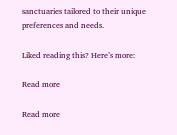sanctuaries tailored to their unique preferences and needs.

Liked reading this? Here’s more:

Read more

Read more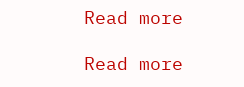Read more

Read more